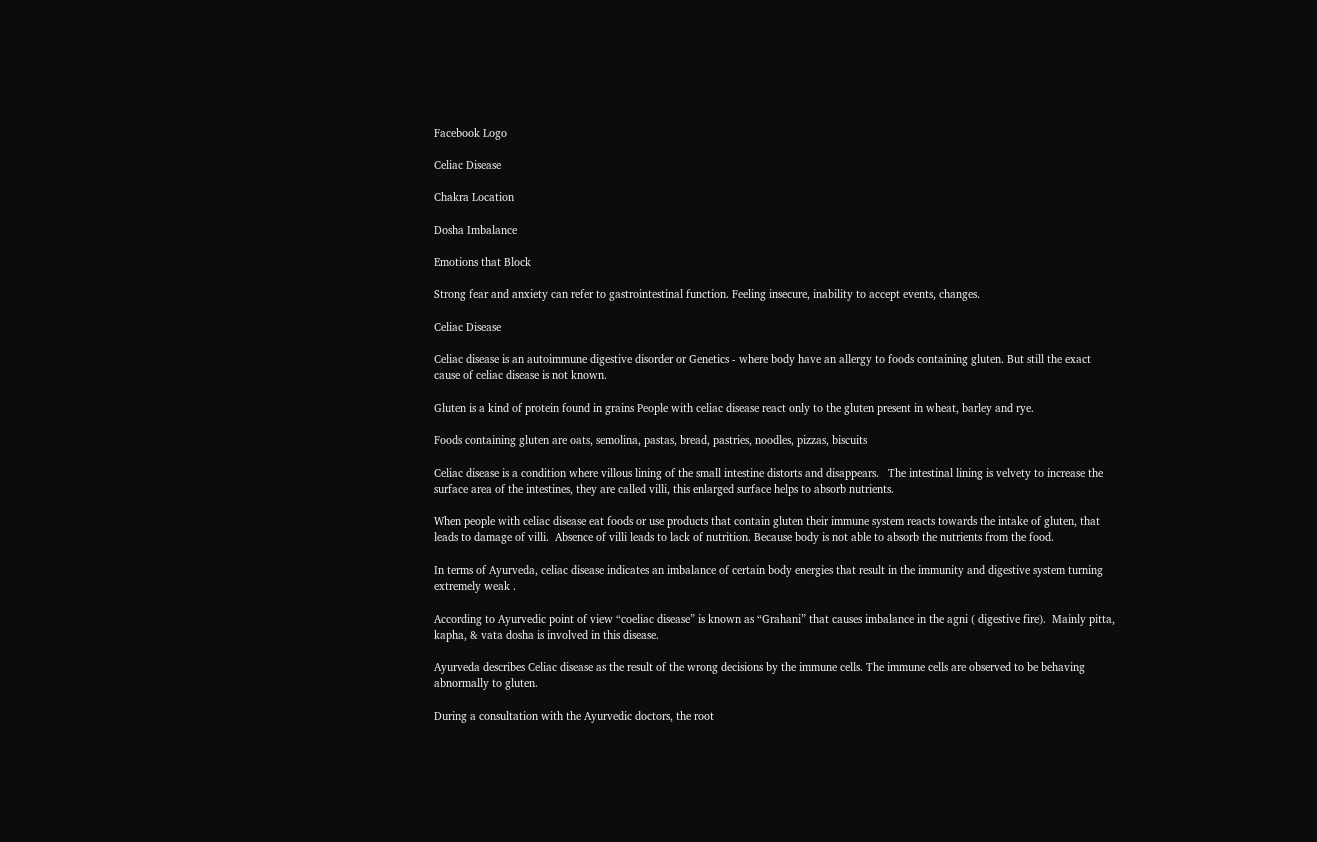Facebook Logo

Celiac Disease

Chakra Location

Dosha Imbalance

Emotions that Block

Strong fear and anxiety can refer to gastrointestinal function. Feeling insecure, inability to accept events, changes.

Celiac Disease

Celiac disease is an autoimmune digestive disorder or Genetics - where body have an allergy to foods containing gluten. But still the exact cause of celiac disease is not known.

Gluten is a kind of protein found in grains People with celiac disease react only to the gluten present in wheat, barley and rye.

Foods containing gluten are oats, semolina, pastas, bread, pastries, noodles, pizzas, biscuits

Celiac disease is a condition where villous lining of the small intestine distorts and disappears.   The intestinal lining is velvety to increase the surface area of the intestines, they are called villi, this enlarged surface helps to absorb nutrients.

When people with celiac disease eat foods or use products that contain gluten their immune system reacts towards the intake of gluten, that leads to damage of villi.  Absence of villi leads to lack of nutrition. Because body is not able to absorb the nutrients from the food.

In terms of Ayurveda, celiac disease indicates an imbalance of certain body energies that result in the immunity and digestive system turning extremely weak .

According to Ayurvedic point of view “coeliac disease” is known as “Grahani” that causes imbalance in the agni ( digestive fire).  Mainly pitta, kapha, & vata dosha is involved in this disease.

Ayurveda describes Celiac disease as the result of the wrong decisions by the immune cells. The immune cells are observed to be behaving abnormally to gluten.

During a consultation with the Ayurvedic doctors, the root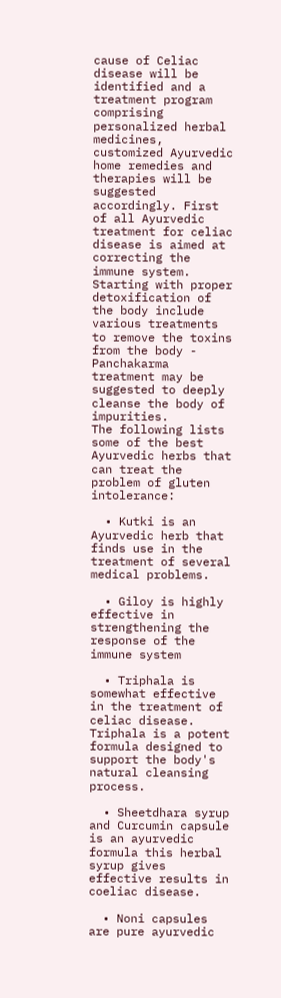cause of Celiac disease will be identified and a treatment program comprising personalized herbal medicines, customized Ayurvedic home remedies and therapies will be suggested accordingly. First of all Ayurvedic treatment for celiac disease is aimed at correcting the immune system. Starting with proper detoxification of the body include various treatments to remove the toxins from the body -  Panchakarma treatment may be suggested to deeply cleanse the body of impurities.
The following lists some of the best Ayurvedic herbs that can treat the problem of gluten intolerance:

  • Kutki is an Ayurvedic herb that finds use in the treatment of several medical problems.

  • Giloy is highly effective in strengthening the response of the immune system

  • Triphala is somewhat effective in the treatment of celiac disease. Triphala is a potent formula designed to support the body's natural cleansing process.

  • Sheetdhara syrup and Curcumin capsule  is an ayurvedic formula this herbal syrup gives effective results in coeliac disease.

  • Noni capsules are pure ayurvedic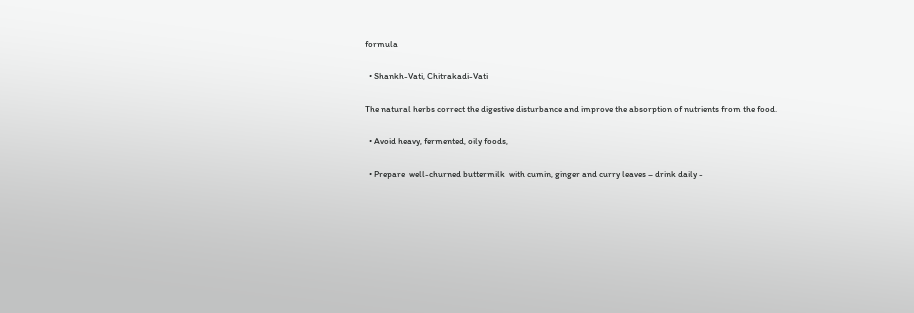formula

  • Shankh-Vati, Chitrakadi-Vati

The natural herbs correct the digestive disturbance and improve the absorption of nutrients from the food.

  • Avoid heavy, fermented, oily foods,

  • Prepare  well-churned buttermilk  with cumin, ginger and curry leaves – drink daily -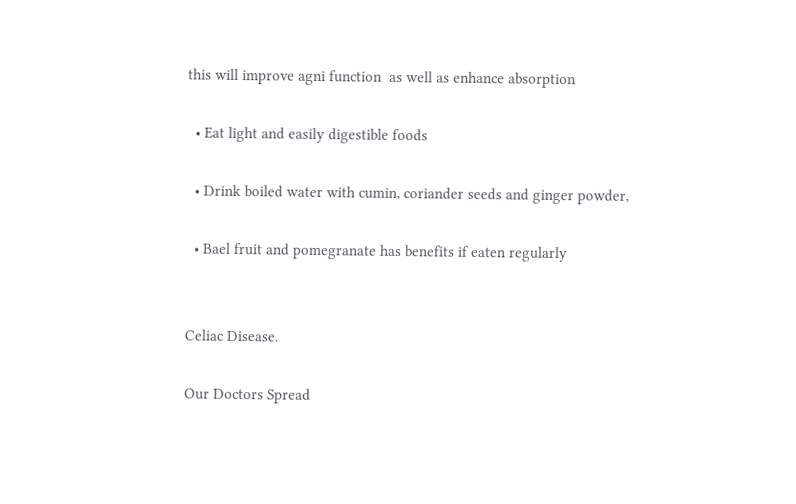this will improve agni function  as well as enhance absorption

  • Eat light and easily digestible foods

  • Drink boiled water with cumin, coriander seeds and ginger powder,

  • Bael fruit and pomegranate has benefits if eaten regularly


Celiac Disease.

Our Doctors Spread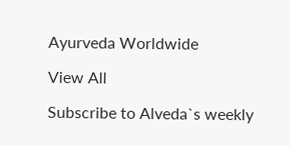Ayurveda Worldwide

View All

Subscribe to Alveda`s weekly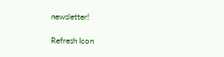newsletter!

Refresh Icon